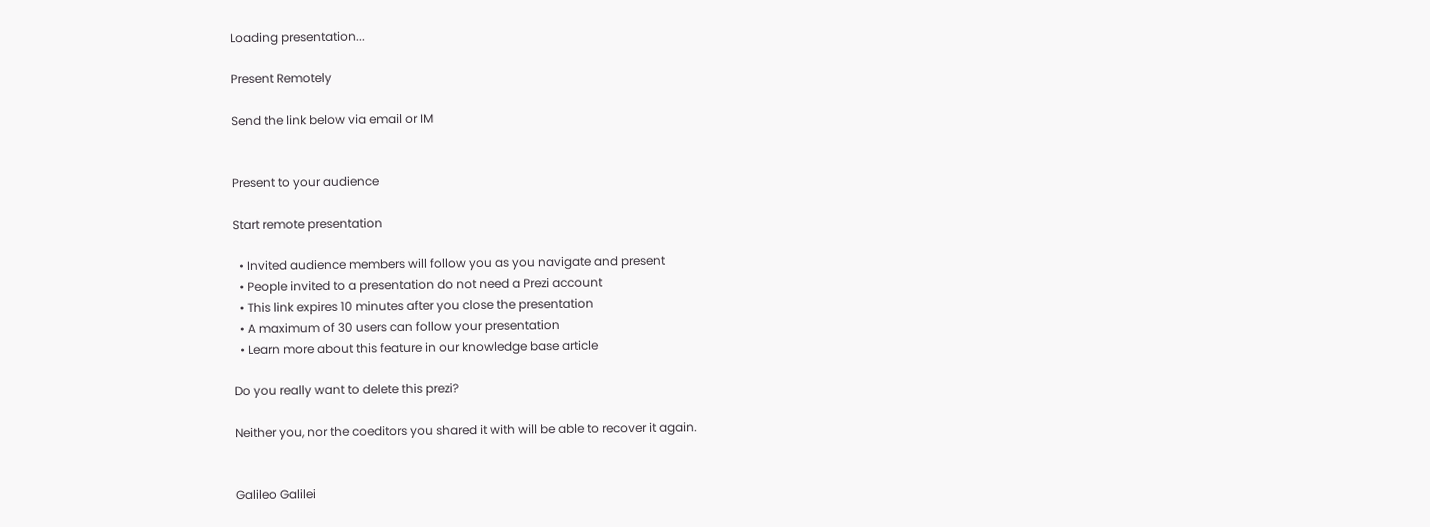Loading presentation...

Present Remotely

Send the link below via email or IM


Present to your audience

Start remote presentation

  • Invited audience members will follow you as you navigate and present
  • People invited to a presentation do not need a Prezi account
  • This link expires 10 minutes after you close the presentation
  • A maximum of 30 users can follow your presentation
  • Learn more about this feature in our knowledge base article

Do you really want to delete this prezi?

Neither you, nor the coeditors you shared it with will be able to recover it again.


Galileo Galilei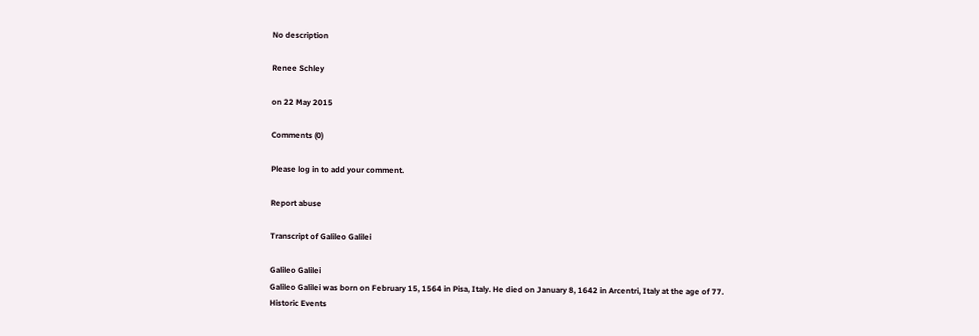No description

Renee Schley

on 22 May 2015

Comments (0)

Please log in to add your comment.

Report abuse

Transcript of Galileo Galilei

Galileo Galilei
Galileo Galilei was born on February 15, 1564 in Pisa, Italy. He died on January 8, 1642 in Arcentri, Italy at the age of 77.
Historic Events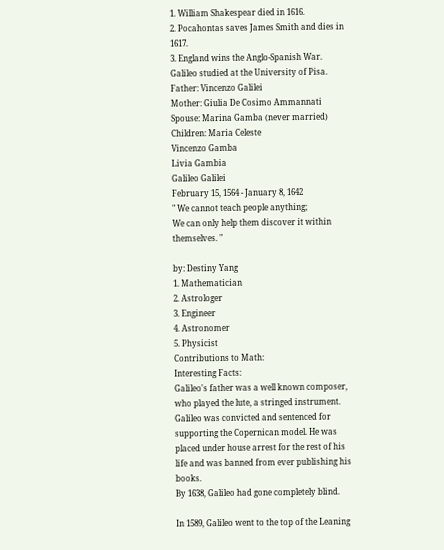1. William Shakespear died in 1616.
2. Pocahontas saves James Smith and dies in 1617.
3. England wins the Anglo-Spanish War.
Galileo studied at the University of Pisa.
Father: Vincenzo Galilei
Mother: Giulia De Cosimo Ammannati
Spouse: Marina Gamba (never married)
Children: Maria Celeste
Vincenzo Gamba
Livia Gambia
Galileo Galilei
February 15, 1564 - January 8, 1642
" We cannot teach people anything;
We can only help them discover it within themselves. "

by: Destiny Yang
1. Mathematician
2. Astrologer
3. Engineer
4. Astronomer
5. Physicist
Contributions to Math:
Interesting Facts:
Galileo's father was a well known composer, who played the lute, a stringed instrument.
Galileo was convicted and sentenced for supporting the Copernican model. He was placed under house arrest for the rest of his life and was banned from ever publishing his books.
By 1638, Galileo had gone completely blind.

In 1589, Galileo went to the top of the Leaning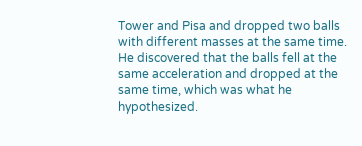Tower and Pisa and dropped two balls with different masses at the same time. He discovered that the balls fell at the same acceleration and dropped at the same time, which was what he hypothesized.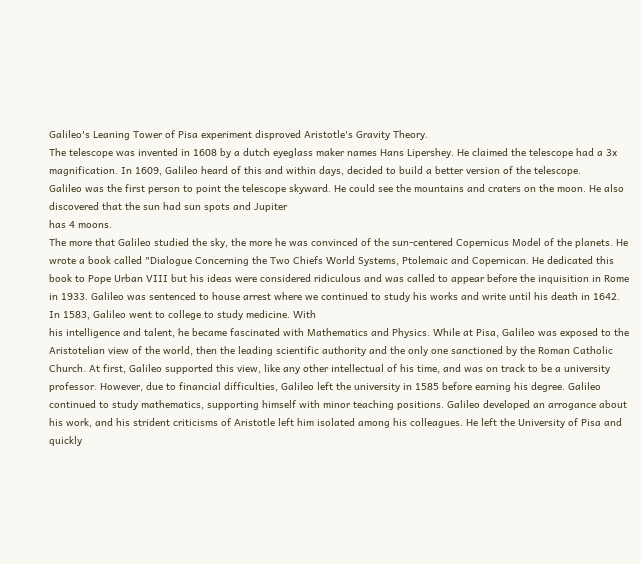Galileo's Leaning Tower of Pisa experiment disproved Aristotle's Gravity Theory.
The telescope was invented in 1608 by a dutch eyeglass maker names Hans Lipershey. He claimed the telescope had a 3x magnification. In 1609, Galileo heard of this and within days, decided to build a better version of the telescope.
Galileo was the first person to point the telescope skyward. He could see the mountains and craters on the moon. He also discovered that the sun had sun spots and Jupiter
has 4 moons.
The more that Galileo studied the sky, the more he was convinced of the sun-centered Copernicus Model of the planets. He wrote a book called "Dialogue Concerning the Two Chiefs World Systems, Ptolemaic and Copernican. He dedicated this book to Pope Urban VIII but his ideas were considered ridiculous and was called to appear before the inquisition in Rome in 1933. Galileo was sentenced to house arrest where we continued to study his works and write until his death in 1642.
In 1583, Galileo went to college to study medicine. With
his intelligence and talent, he became fascinated with Mathematics and Physics. While at Pisa, Galileo was exposed to the Aristotelian view of the world, then the leading scientific authority and the only one sanctioned by the Roman Catholic Church. At first, Galileo supported this view, like any other intellectual of his time, and was on track to be a university professor. However, due to financial difficulties, Galileo left the university in 1585 before earning his degree. Galileo continued to study mathematics, supporting himself with minor teaching positions. Galileo developed an arrogance about his work, and his strident criticisms of Aristotle left him isolated among his colleagues. He left the University of Pisa and quickly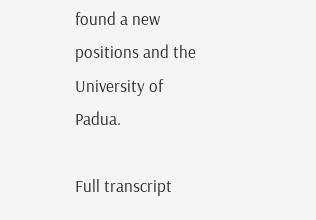found a new positions and the
University of Padua.

Full transcript